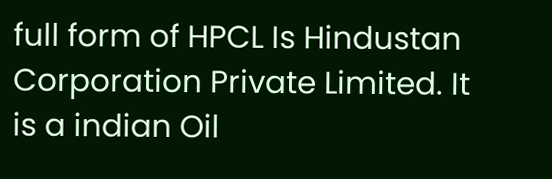full form of HPCL Is Hindustan Corporation Private Limited. It is a indian Oil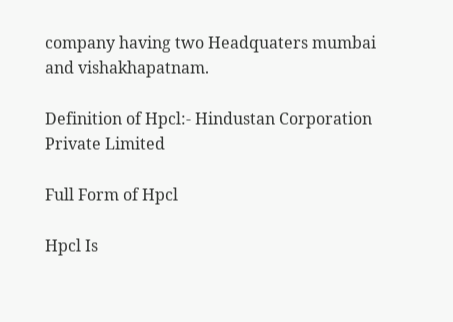company having two Headquaters mumbai and vishakhapatnam.

Definition of Hpcl:- Hindustan Corporation Private Limited

Full Form of Hpcl

Hpcl Is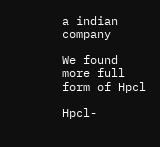a indian company

We found more full form of Hpcl

Hpcl-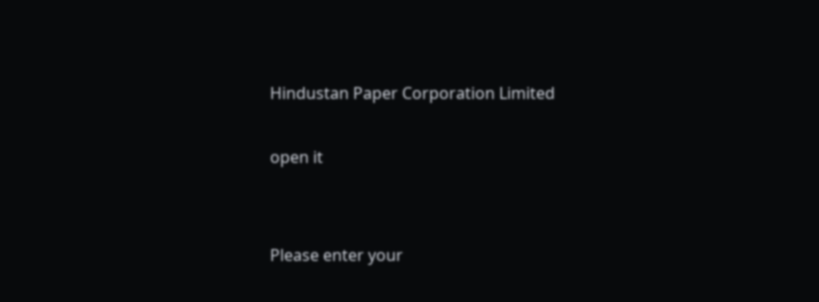Hindustan Paper Corporation Limited

open it


Please enter your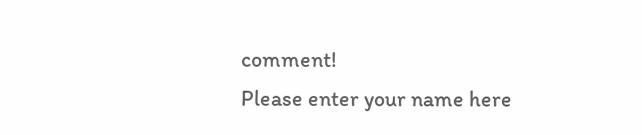comment!
Please enter your name here